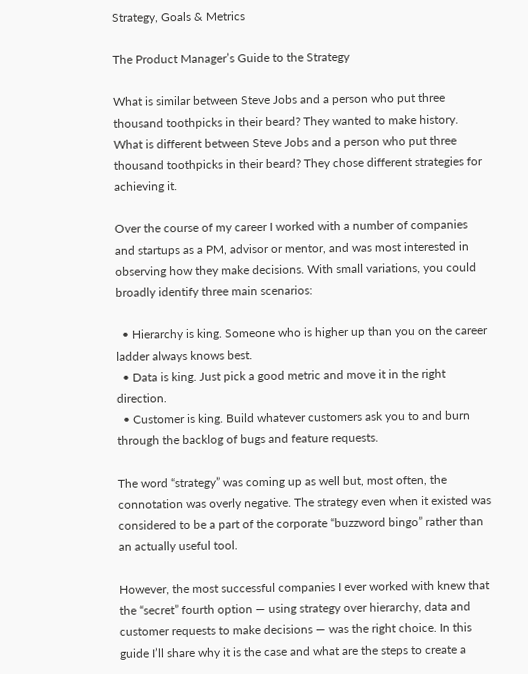Strategy, Goals & Metrics

The Product Manager’s Guide to the Strategy

What is similar between Steve Jobs and a person who put three thousand toothpicks in their beard? They wanted to make history. What is different between Steve Jobs and a person who put three thousand toothpicks in their beard? They chose different strategies for achieving it.

Over the course of my career I worked with a number of companies and startups as a PM, advisor or mentor, and was most interested in observing how they make decisions. With small variations, you could broadly identify three main scenarios:

  • Hierarchy is king. Someone who is higher up than you on the career ladder always knows best.
  • Data is king. Just pick a good metric and move it in the right direction.
  • Customer is king. Build whatever customers ask you to and burn through the backlog of bugs and feature requests.

The word “strategy” was coming up as well but, most often, the connotation was overly negative. The strategy even when it existed was considered to be a part of the corporate “buzzword bingo” rather than an actually useful tool.

However, the most successful companies I ever worked with knew that the “secret” fourth option — using strategy over hierarchy, data and customer requests to make decisions — was the right choice. In this guide I’ll share why it is the case and what are the steps to create a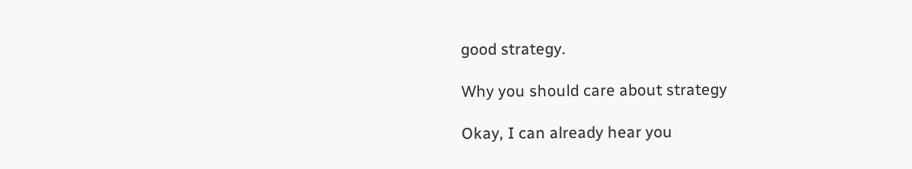good strategy.

Why you should care about strategy

Okay, I can already hear you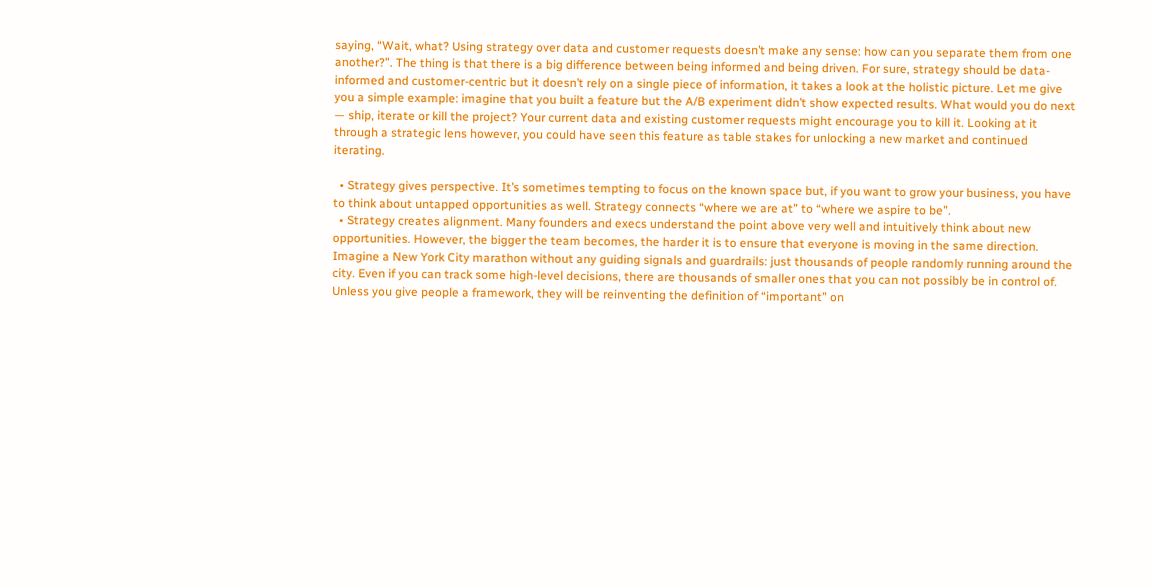saying, “Wait, what? Using strategy over data and customer requests doesn’t make any sense: how can you separate them from one another?”. The thing is that there is a big difference between being informed and being driven. For sure, strategy should be data-informed and customer-centric but it doesn’t rely on a single piece of information, it takes a look at the holistic picture. Let me give you a simple example: imagine that you built a feature but the A/B experiment didn’t show expected results. What would you do next — ship, iterate or kill the project? Your current data and existing customer requests might encourage you to kill it. Looking at it through a strategic lens however, you could have seen this feature as table stakes for unlocking a new market and continued iterating.

  • Strategy gives perspective. It’s sometimes tempting to focus on the known space but, if you want to grow your business, you have to think about untapped opportunities as well. Strategy connects “where we are at” to “where we aspire to be”.
  • Strategy creates alignment. Many founders and execs understand the point above very well and intuitively think about new opportunities. However, the bigger the team becomes, the harder it is to ensure that everyone is moving in the same direction. Imagine a New York City marathon without any guiding signals and guardrails: just thousands of people randomly running around the city. Even if you can track some high-level decisions, there are thousands of smaller ones that you can not possibly be in control of. Unless you give people a framework, they will be reinventing the definition of “important” on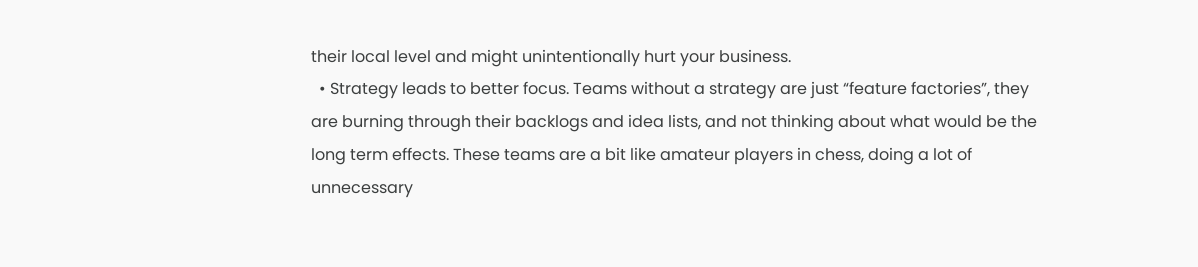their local level and might unintentionally hurt your business.
  • Strategy leads to better focus. Teams without a strategy are just “feature factories”, they are burning through their backlogs and idea lists, and not thinking about what would be the long term effects. These teams are a bit like amateur players in chess, doing a lot of unnecessary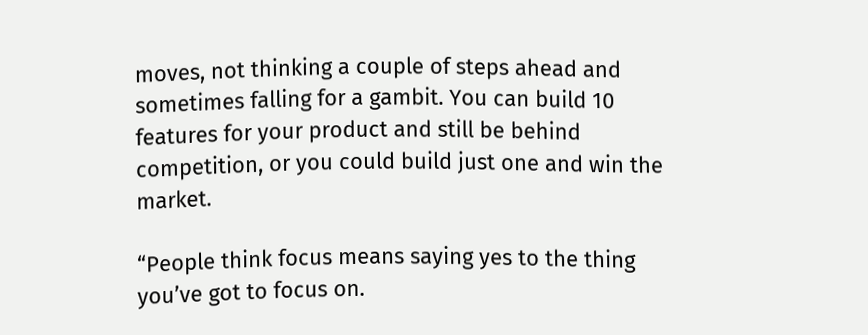moves, not thinking a couple of steps ahead and sometimes falling for a gambit. You can build 10 features for your product and still be behind competition, or you could build just one and win the market.

“People think focus means saying yes to the thing you’ve got to focus on.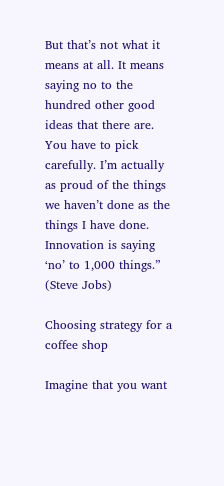But that’s not what it means at all. It means saying no to the hundred other good ideas that there are. You have to pick carefully. I’m actually as proud of the things we haven’t done as the things I have done. Innovation is saying ‘no’ to 1,000 things.” (Steve Jobs)

Choosing strategy for a coffee shop

Imagine that you want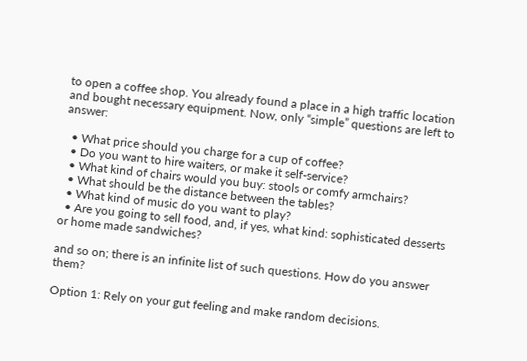to open a coffee shop. You already found a place in a high traffic location and bought necessary equipment. Now, only “simple” questions are left to answer:

  • What price should you charge for a cup of coffee?
  • Do you want to hire waiters, or make it self-service?
  • What kind of chairs would you buy: stools or comfy armchairs?
  • What should be the distance between the tables?
  • What kind of music do you want to play?
  • Are you going to sell food, and, if yes, what kind: sophisticated desserts or home made sandwiches?

and so on; there is an infinite list of such questions. How do you answer them?

Option 1: Rely on your gut feeling and make random decisions.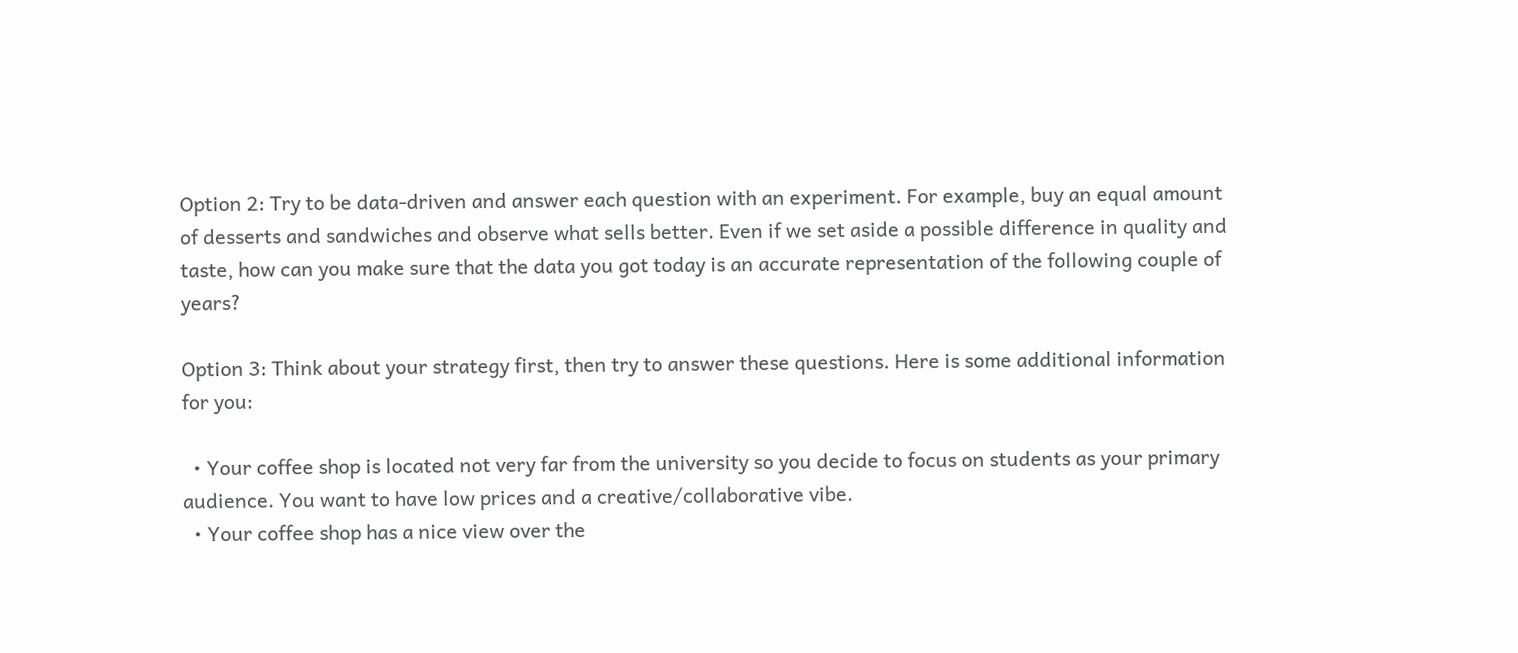Option 2: Try to be data-driven and answer each question with an experiment. For example, buy an equal amount of desserts and sandwiches and observe what sells better. Even if we set aside a possible difference in quality and taste, how can you make sure that the data you got today is an accurate representation of the following couple of years?

Option 3: Think about your strategy first, then try to answer these questions. Here is some additional information for you:

  • Your coffee shop is located not very far from the university so you decide to focus on students as your primary audience. You want to have low prices and a creative/collaborative vibe.
  • Your coffee shop has a nice view over the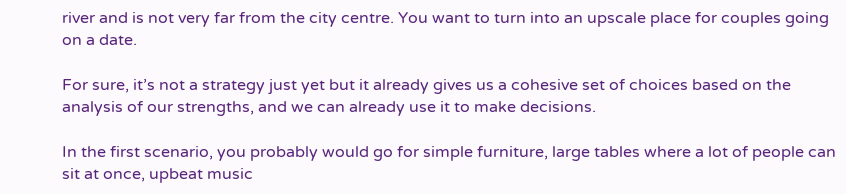river and is not very far from the city centre. You want to turn into an upscale place for couples going on a date.

For sure, it’s not a strategy just yet but it already gives us a cohesive set of choices based on the analysis of our strengths, and we can already use it to make decisions.

In the first scenario, you probably would go for simple furniture, large tables where a lot of people can sit at once, upbeat music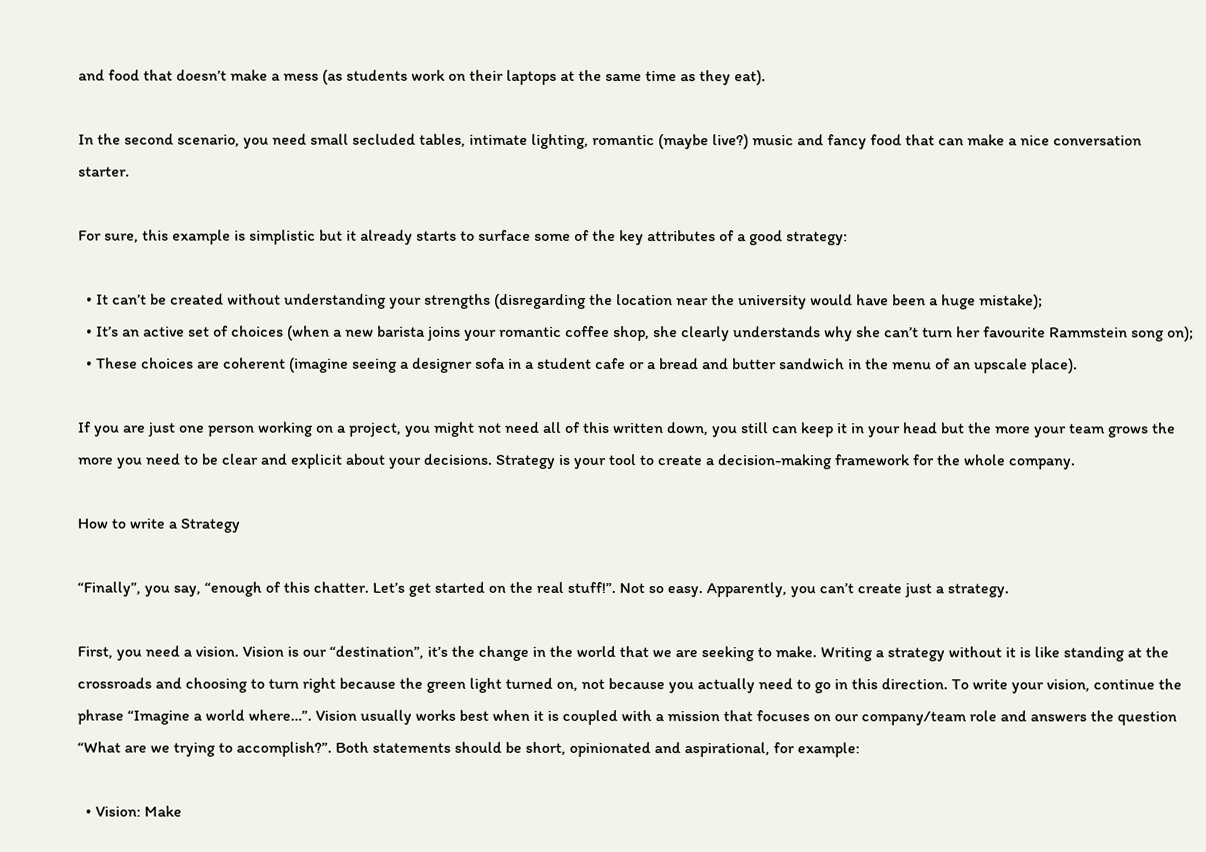and food that doesn’t make a mess (as students work on their laptops at the same time as they eat).

In the second scenario, you need small secluded tables, intimate lighting, romantic (maybe live?) music and fancy food that can make a nice conversation starter.

For sure, this example is simplistic but it already starts to surface some of the key attributes of a good strategy:

  • It can’t be created without understanding your strengths (disregarding the location near the university would have been a huge mistake);
  • It’s an active set of choices (when a new barista joins your romantic coffee shop, she clearly understands why she can’t turn her favourite Rammstein song on);
  • These choices are coherent (imagine seeing a designer sofa in a student cafe or a bread and butter sandwich in the menu of an upscale place).

If you are just one person working on a project, you might not need all of this written down, you still can keep it in your head but the more your team grows the more you need to be clear and explicit about your decisions. Strategy is your tool to create a decision-making framework for the whole company.

How to write a Strategy

“Finally”, you say, “enough of this chatter. Let’s get started on the real stuff!”. Not so easy. Apparently, you can’t create just a strategy.

First, you need a vision. Vision is our “destination”, it’s the change in the world that we are seeking to make. Writing a strategy without it is like standing at the crossroads and choosing to turn right because the green light turned on, not because you actually need to go in this direction. To write your vision, continue the phrase “Imagine a world where…”. Vision usually works best when it is coupled with a mission that focuses on our company/team role and answers the question “What are we trying to accomplish?”. Both statements should be short, opinionated and aspirational, for example:

  • Vision: Make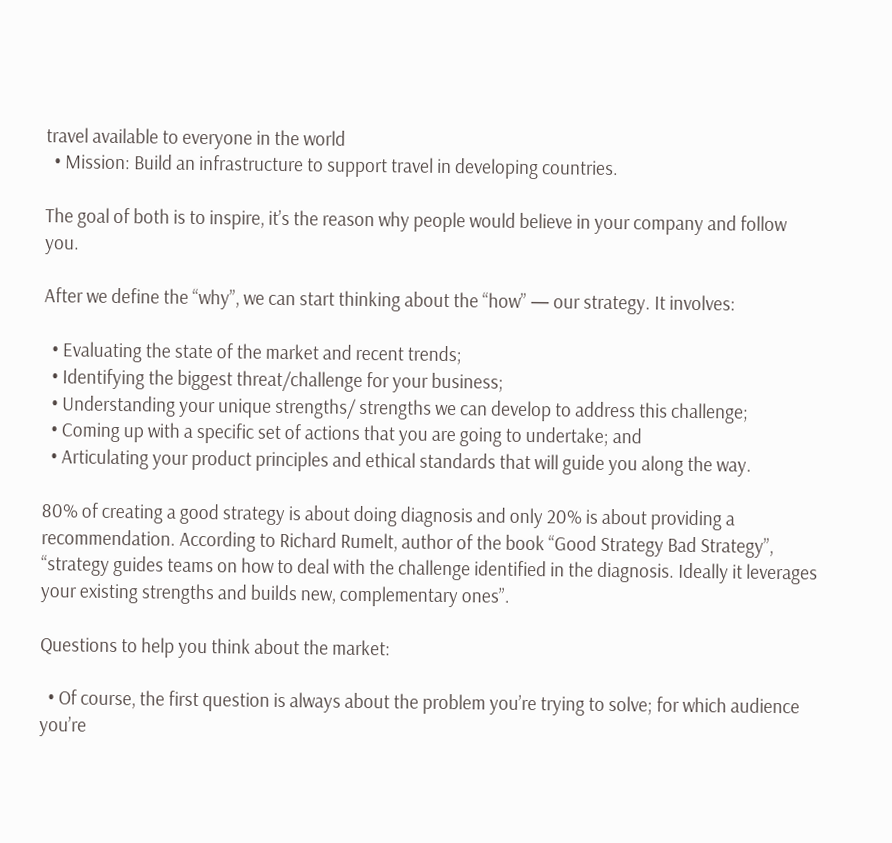travel available to everyone in the world
  • Mission: Build an infrastructure to support travel in developing countries.

The goal of both is to inspire, it’s the reason why people would believe in your company and follow you.

After we define the “why”, we can start thinking about the “how” — our strategy. It involves:

  • Evaluating the state of the market and recent trends;
  • Identifying the biggest threat/challenge for your business;
  • Understanding your unique strengths/ strengths we can develop to address this challenge;
  • Coming up with a specific set of actions that you are going to undertake; and
  • Articulating your product principles and ethical standards that will guide you along the way.

80% of creating a good strategy is about doing diagnosis and only 20% is about providing a recommendation. According to Richard Rumelt, author of the book “Good Strategy Bad Strategy”, “strategy guides teams on how to deal with the challenge identified in the diagnosis. Ideally it leverages your existing strengths and builds new, complementary ones”.

Questions to help you think about the market:

  • Of course, the first question is always about the problem you’re trying to solve; for which audience you’re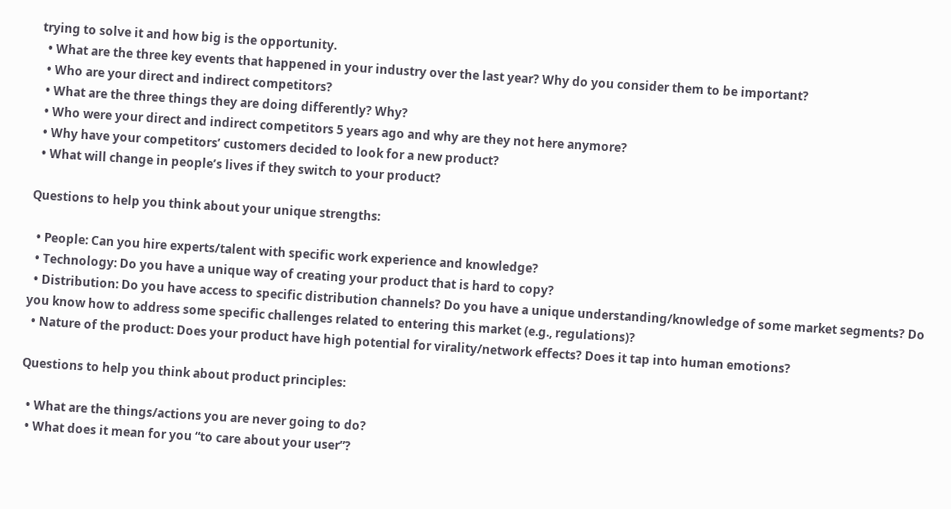trying to solve it and how big is the opportunity.
  • What are the three key events that happened in your industry over the last year? Why do you consider them to be important?
  • Who are your direct and indirect competitors?
  • What are the three things they are doing differently? Why?
  • Who were your direct and indirect competitors 5 years ago and why are they not here anymore?
  • Why have your competitors’ customers decided to look for a new product?
  • What will change in people’s lives if they switch to your product?

Questions to help you think about your unique strengths:

  • People: Can you hire experts/talent with specific work experience and knowledge?
  • Technology: Do you have a unique way of creating your product that is hard to copy?
  • Distribution: Do you have access to specific distribution channels? Do you have a unique understanding/knowledge of some market segments? Do you know how to address some specific challenges related to entering this market (e.g., regulations)?
  • Nature of the product: Does your product have high potential for virality/network effects? Does it tap into human emotions?

Questions to help you think about product principles:

  • What are the things/actions you are never going to do?
  • What does it mean for you “to care about your user”?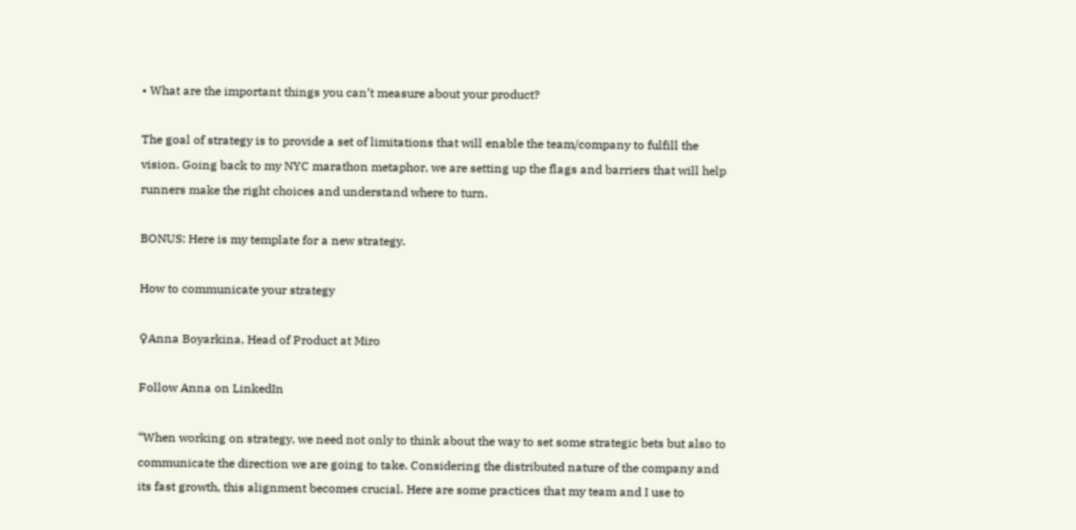• What are the important things you can’t measure about your product?

The goal of strategy is to provide a set of limitations that will enable the team/company to fulfill the vision. Going back to my NYC marathon metaphor, we are setting up the flags and barriers that will help runners make the right choices and understand where to turn.

BONUS: Here is my template for a new strategy.

How to communicate your strategy

♀Anna Boyarkina, Head of Product at Miro

Follow Anna on LinkedIn

“When working on strategy, we need not only to think about the way to set some strategic bets but also to communicate the direction we are going to take. Considering the distributed nature of the company and its fast growth, this alignment becomes crucial. Here are some practices that my team and I use to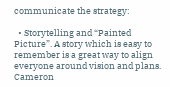communicate the strategy:

  • Storytelling and “Painted Picture”. A story which is easy to remember is a great way to align everyone around vision and plans. Cameron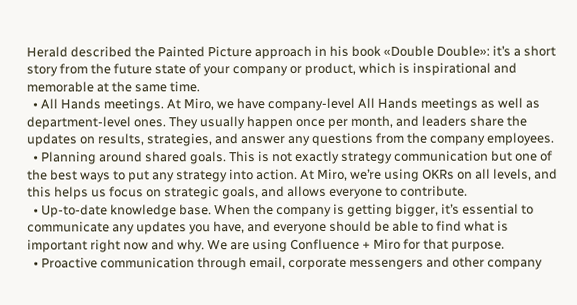Herald described the Painted Picture approach in his book «Double Double»: it’s a short story from the future state of your company or product, which is inspirational and memorable at the same time.
  • All Hands meetings. At Miro, we have company-level All Hands meetings as well as department-level ones. They usually happen once per month, and leaders share the updates on results, strategies, and answer any questions from the company employees.
  • Planning around shared goals. This is not exactly strategy communication but one of the best ways to put any strategy into action. At Miro, we’re using OKRs on all levels, and this helps us focus on strategic goals, and allows everyone to contribute.
  • Up-to-date knowledge base. When the company is getting bigger, it’s essential to communicate any updates you have, and everyone should be able to find what is important right now and why. We are using Confluence + Miro for that purpose.
  • Proactive communication through email, corporate messengers and other company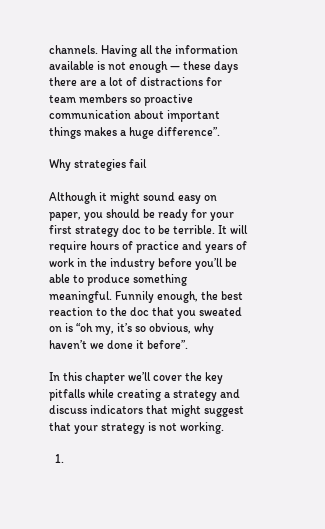channels. Having all the information available is not enough — these days there are a lot of distractions for team members so proactive communication about important things makes a huge difference”.

Why strategies fail

Although it might sound easy on paper, you should be ready for your first strategy doc to be terrible. It will require hours of practice and years of work in the industry before you’ll be able to produce something meaningful. Funnily enough, the best reaction to the doc that you sweated on is “oh my, it’s so obvious, why haven’t we done it before”.

In this chapter we’ll cover the key pitfalls while creating a strategy and discuss indicators that might suggest that your strategy is not working.

  1.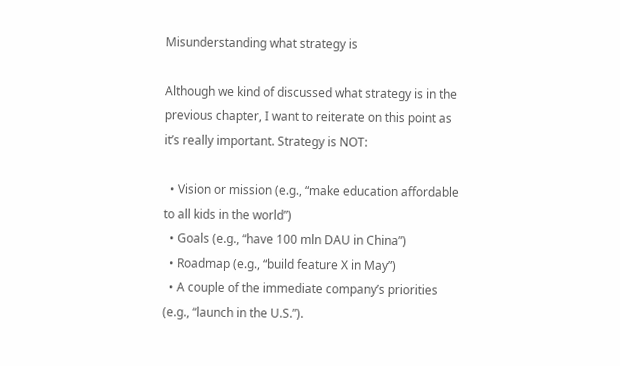Misunderstanding what strategy is

Although we kind of discussed what strategy is in the previous chapter, I want to reiterate on this point as it’s really important. Strategy is NOT:

  • Vision or mission (e.g., “make education affordable to all kids in the world”)
  • Goals (e.g., “have 100 mln DAU in China”)
  • Roadmap (e.g., “build feature X in May”)
  • A couple of the immediate company’s priorities (e.g., “launch in the U.S.”).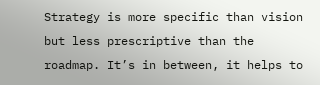Strategy is more specific than vision but less prescriptive than the roadmap. It’s in between, it helps to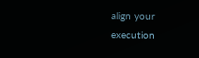align your execution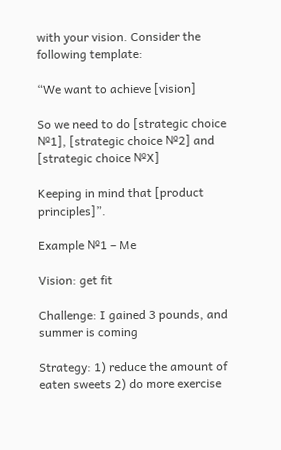with your vision. Consider the following template:

“We want to achieve [vision]

So we need to do [strategic choice №1], [strategic choice №2] and [strategic choice №X]

Keeping in mind that [product principles]”.

Example №1 – Me

Vision: get fit

Challenge: I gained 3 pounds, and summer is coming

Strategy: 1) reduce the amount of eaten sweets 2) do more exercise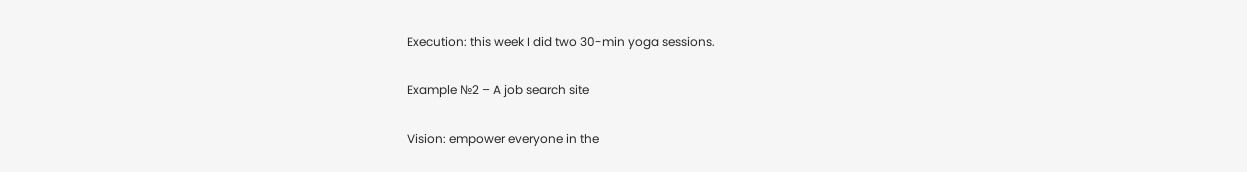Execution: this week I did two 30-min yoga sessions.

Example №2 – A job search site

Vision: empower everyone in the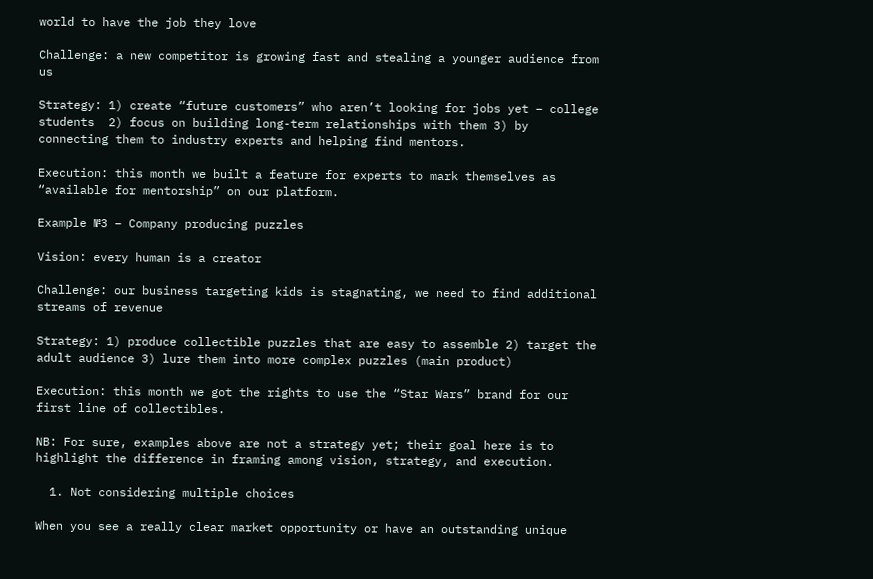world to have the job they love

Challenge: a new competitor is growing fast and stealing a younger audience from us

Strategy: 1) create “future customers” who aren’t looking for jobs yet – college students  2) focus on building long-term relationships with them 3) by connecting them to industry experts and helping find mentors.

Execution: this month we built a feature for experts to mark themselves as “available for mentorship” on our platform.

Example №3 – Company producing puzzles

Vision: every human is a creator

Challenge: our business targeting kids is stagnating, we need to find additional streams of revenue

Strategy: 1) produce collectible puzzles that are easy to assemble 2) target the adult audience 3) lure them into more complex puzzles (main product)

Execution: this month we got the rights to use the “Star Wars” brand for our first line of collectibles.

NB: For sure, examples above are not a strategy yet; their goal here is to highlight the difference in framing among vision, strategy, and execution.

  1. Not considering multiple choices

When you see a really clear market opportunity or have an outstanding unique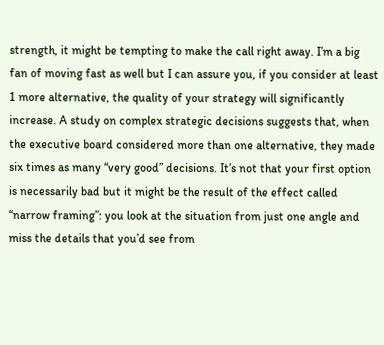strength, it might be tempting to make the call right away. I’m a big fan of moving fast as well but I can assure you, if you consider at least 1 more alternative, the quality of your strategy will significantly increase. A study on complex strategic decisions suggests that, when the executive board considered more than one alternative, they made six times as many “very good” decisions. It’s not that your first option is necessarily bad but it might be the result of the effect called “narrow framing”: you look at the situation from just one angle and miss the details that you’d see from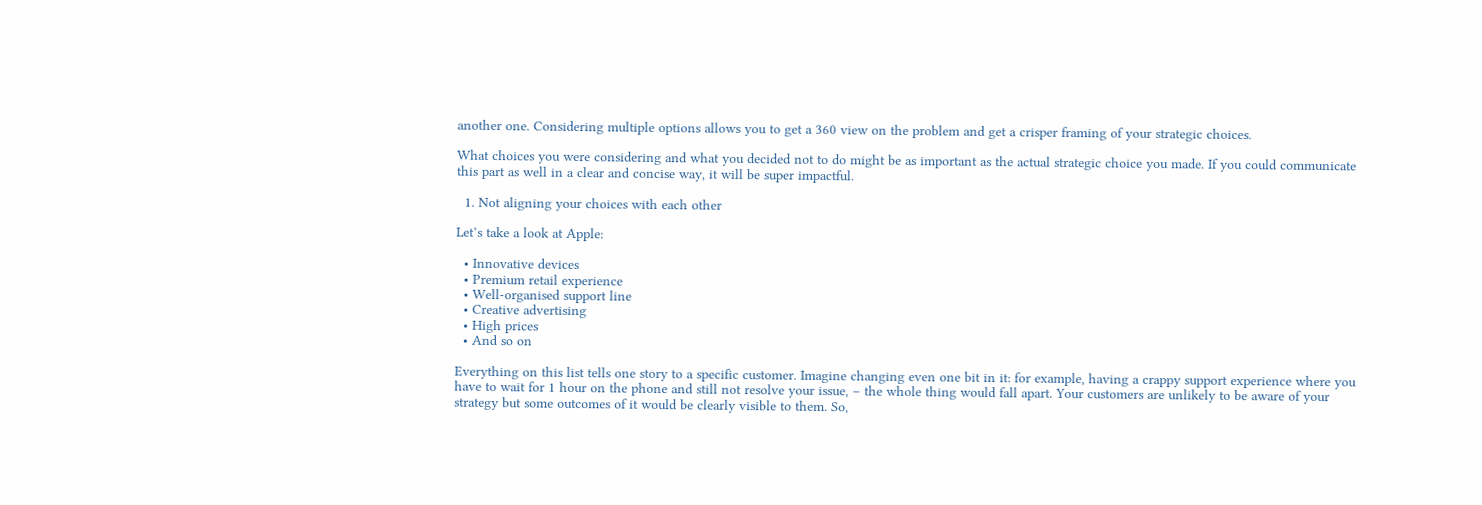another one. Considering multiple options allows you to get a 360 view on the problem and get a crisper framing of your strategic choices.

What choices you were considering and what you decided not to do might be as important as the actual strategic choice you made. If you could communicate this part as well in a clear and concise way, it will be super impactful.

  1. Not aligning your choices with each other

Let’s take a look at Apple:

  • Innovative devices
  • Premium retail experience
  • Well-organised support line
  • Creative advertising
  • High prices
  • And so on

Everything on this list tells one story to a specific customer. Imagine changing even one bit in it: for example, having a crappy support experience where you have to wait for 1 hour on the phone and still not resolve your issue, – the whole thing would fall apart. Your customers are unlikely to be aware of your strategy but some outcomes of it would be clearly visible to them. So,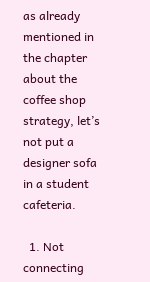as already mentioned in the chapter about the coffee shop strategy, let’s not put a designer sofa in a student cafeteria.

  1. Not connecting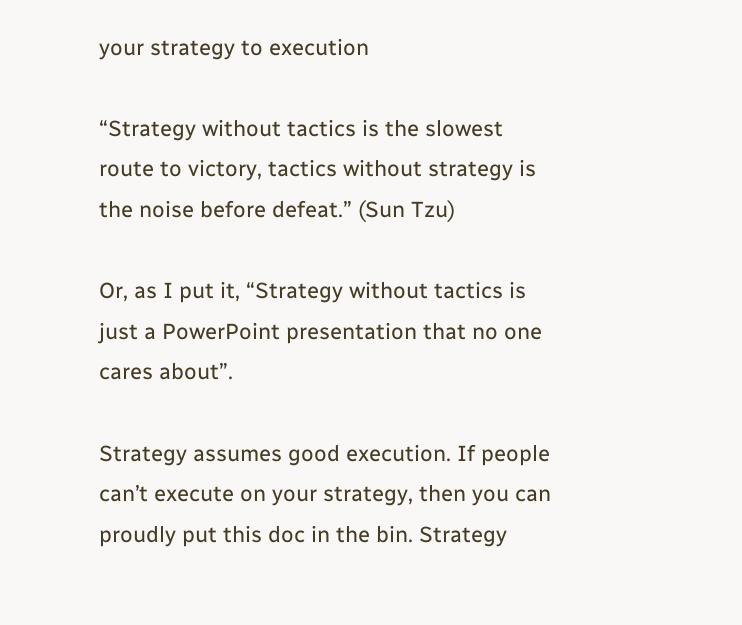your strategy to execution

“Strategy without tactics is the slowest route to victory, tactics without strategy is the noise before defeat.” (Sun Tzu)

Or, as I put it, “Strategy without tactics is just a PowerPoint presentation that no one cares about”.

Strategy assumes good execution. If people can’t execute on your strategy, then you can proudly put this doc in the bin. Strategy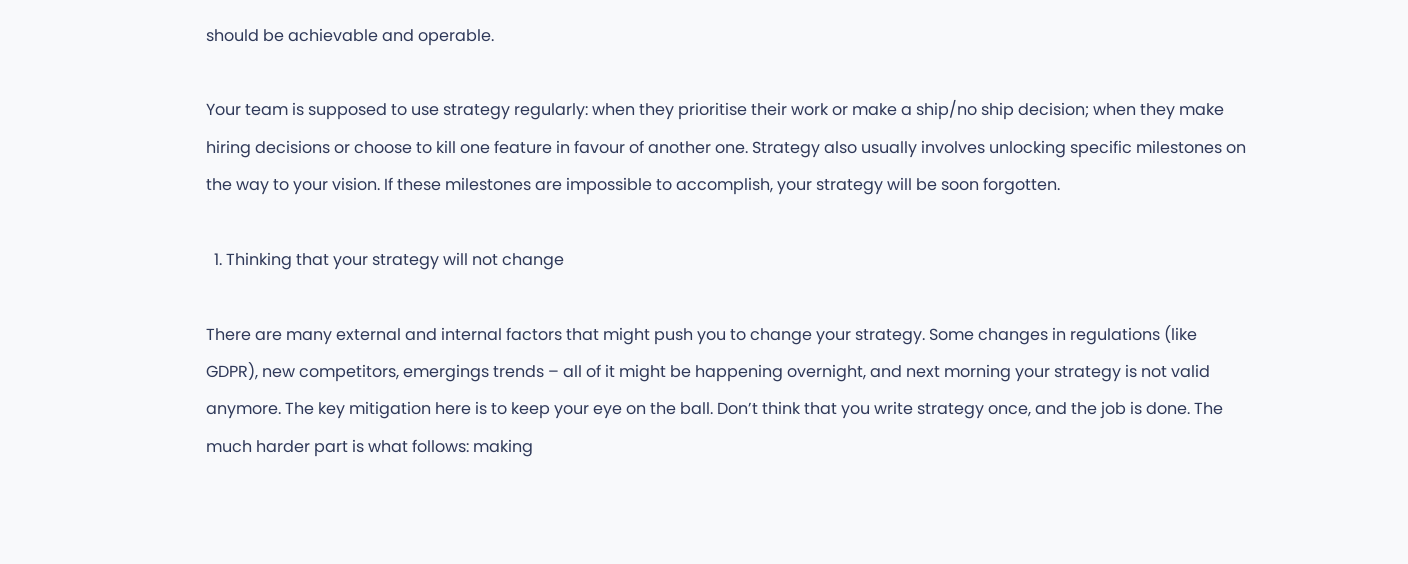should be achievable and operable.

Your team is supposed to use strategy regularly: when they prioritise their work or make a ship/no ship decision; when they make hiring decisions or choose to kill one feature in favour of another one. Strategy also usually involves unlocking specific milestones on the way to your vision. If these milestones are impossible to accomplish, your strategy will be soon forgotten.

  1. Thinking that your strategy will not change

There are many external and internal factors that might push you to change your strategy. Some changes in regulations (like GDPR), new competitors, emergings trends – all of it might be happening overnight, and next morning your strategy is not valid anymore. The key mitigation here is to keep your eye on the ball. Don’t think that you write strategy once, and the job is done. The much harder part is what follows: making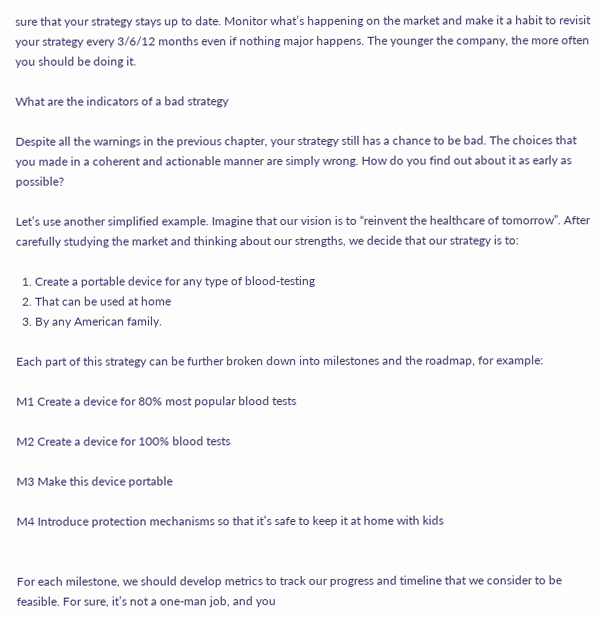sure that your strategy stays up to date. Monitor what’s happening on the market and make it a habit to revisit your strategy every 3/6/12 months even if nothing major happens. The younger the company, the more often you should be doing it.

What are the indicators of a bad strategy

Despite all the warnings in the previous chapter, your strategy still has a chance to be bad. The choices that you made in a coherent and actionable manner are simply wrong. How do you find out about it as early as possible?

Let’s use another simplified example. Imagine that our vision is to “reinvent the healthcare of tomorrow”. After carefully studying the market and thinking about our strengths, we decide that our strategy is to:

  1. Create a portable device for any type of blood-testing
  2. That can be used at home
  3. By any American family.

Each part of this strategy can be further broken down into milestones and the roadmap, for example:

M1 Create a device for 80% most popular blood tests

M2 Create a device for 100% blood tests

M3 Make this device portable

M4 Introduce protection mechanisms so that it’s safe to keep it at home with kids


For each milestone, we should develop metrics to track our progress and timeline that we consider to be feasible. For sure, it’s not a one-man job, and you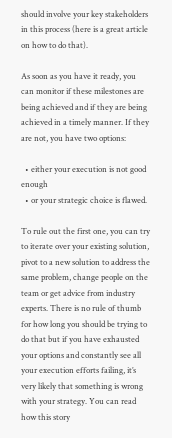should involve your key stakeholders in this process (here is a great article on how to do that).

As soon as you have it ready, you can monitor if these milestones are being achieved and if they are being achieved in a timely manner. If they are not, you have two options:

  • either your execution is not good enough
  • or your strategic choice is flawed.

To rule out the first one, you can try to iterate over your existing solution, pivot to a new solution to address the same problem, change people on the team or get advice from industry experts. There is no rule of thumb for how long you should be trying to do that but if you have exhausted your options and constantly see all your execution efforts failing, it’s very likely that something is wrong with your strategy. You can read how this story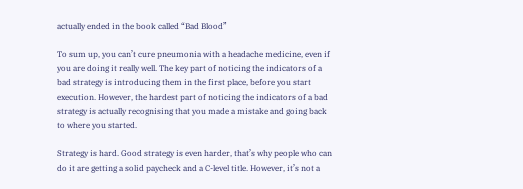actually ended in the book called “Bad Blood”

To sum up, you can’t cure pneumonia with a headache medicine, even if you are doing it really well. The key part of noticing the indicators of a bad strategy is introducing them in the first place, before you start execution. However, the hardest part of noticing the indicators of a bad strategy is actually recognising that you made a mistake and going back to where you started.

Strategy is hard. Good strategy is even harder, that’s why people who can do it are getting a solid paycheck and a C-level title. However, it’s not a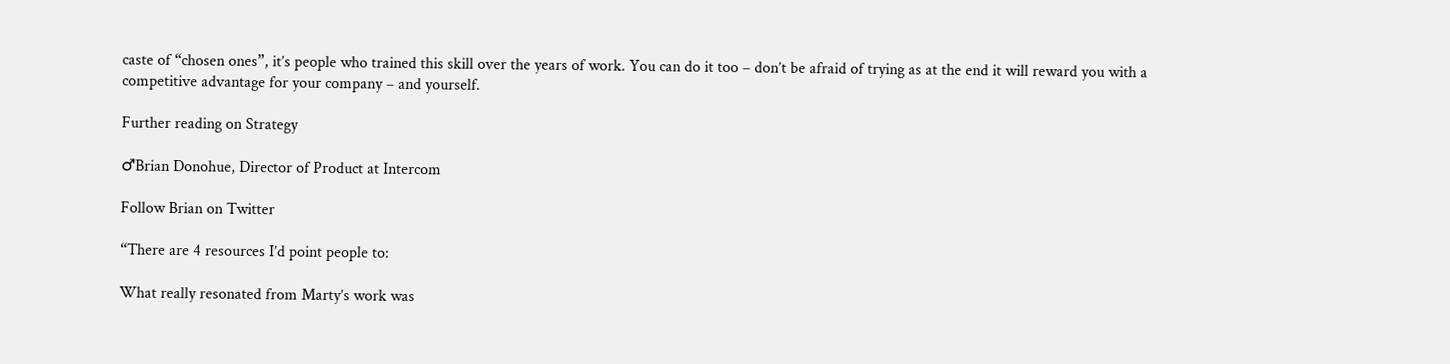caste of “chosen ones”, it’s people who trained this skill over the years of work. You can do it too – don’t be afraid of trying as at the end it will reward you with a competitive advantage for your company – and yourself.

Further reading on Strategy

♂Brian Donohue, Director of Product at Intercom

Follow Brian on Twitter

“There are 4 resources I’d point people to:

What really resonated from Marty’s work was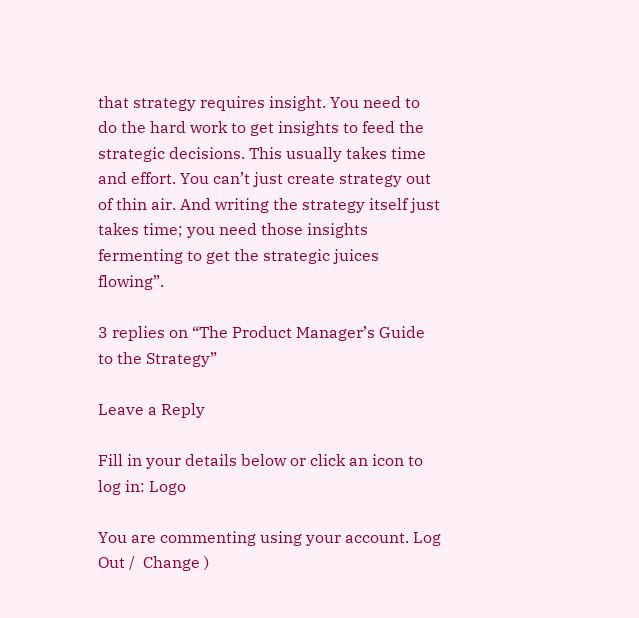that strategy requires insight. You need to do the hard work to get insights to feed the strategic decisions. This usually takes time and effort. You can’t just create strategy out of thin air. And writing the strategy itself just takes time; you need those insights fermenting to get the strategic juices flowing”.

3 replies on “The Product Manager’s Guide to the Strategy”

Leave a Reply

Fill in your details below or click an icon to log in: Logo

You are commenting using your account. Log Out /  Change )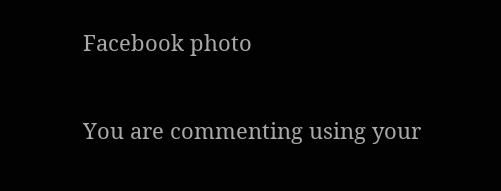Facebook photo

You are commenting using your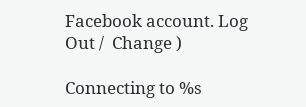Facebook account. Log Out /  Change )

Connecting to %s